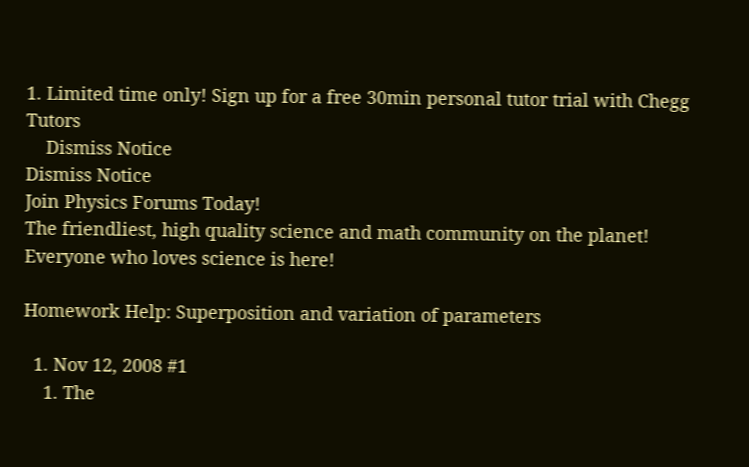1. Limited time only! Sign up for a free 30min personal tutor trial with Chegg Tutors
    Dismiss Notice
Dismiss Notice
Join Physics Forums Today!
The friendliest, high quality science and math community on the planet! Everyone who loves science is here!

Homework Help: Superposition and variation of parameters

  1. Nov 12, 2008 #1
    1. The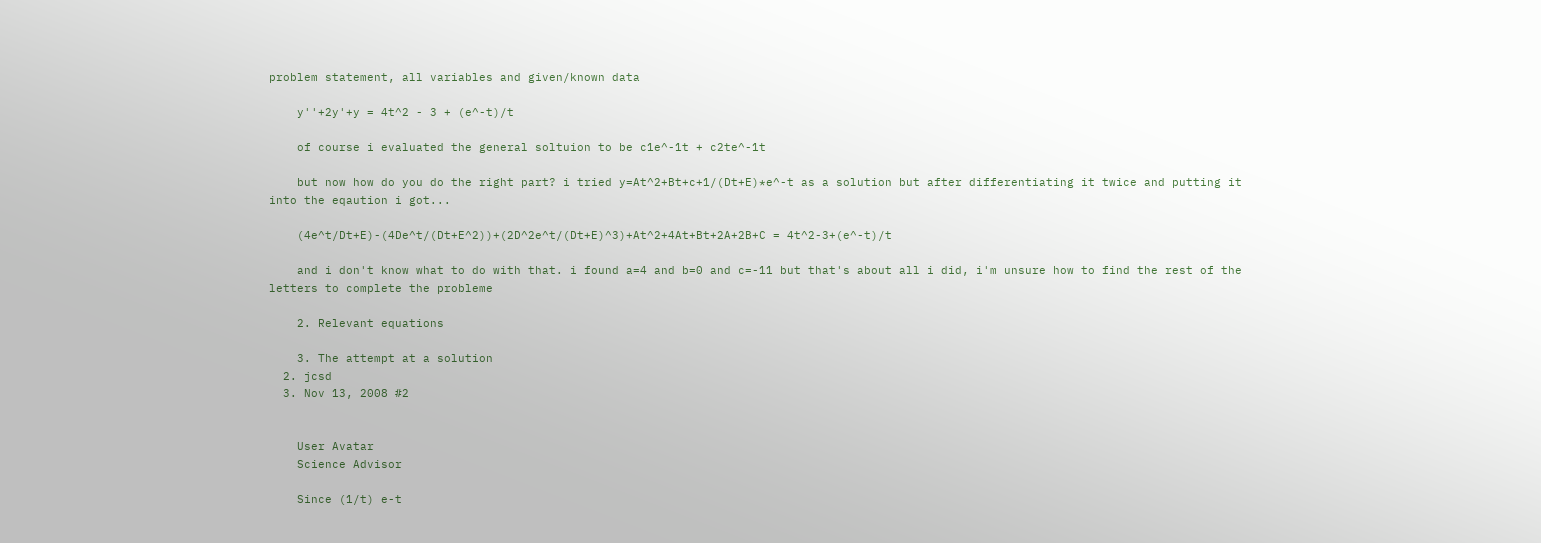problem statement, all variables and given/known data

    y''+2y'+y = 4t^2 - 3 + (e^-t)/t

    of course i evaluated the general soltuion to be c1e^-1t + c2te^-1t

    but now how do you do the right part? i tried y=At^2+Bt+c+1/(Dt+E)*e^-t as a solution but after differentiating it twice and putting it into the eqaution i got...

    (4e^t/Dt+E)-(4De^t/(Dt+E^2))+(2D^2e^t/(Dt+E)^3)+At^2+4At+Bt+2A+2B+C = 4t^2-3+(e^-t)/t

    and i don't know what to do with that. i found a=4 and b=0 and c=-11 but that's about all i did, i'm unsure how to find the rest of the letters to complete the probleme

    2. Relevant equations

    3. The attempt at a solution
  2. jcsd
  3. Nov 13, 2008 #2


    User Avatar
    Science Advisor

    Since (1/t) e-t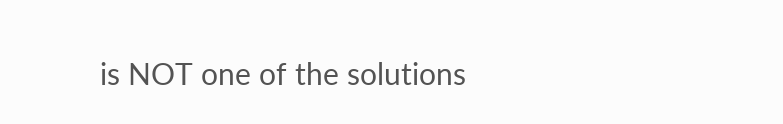is NOT one of the solutions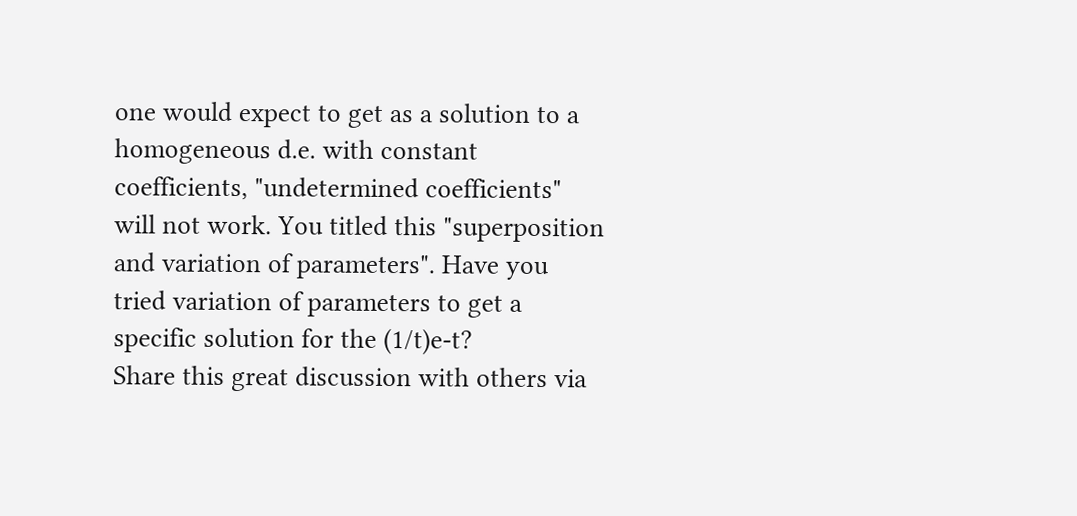one would expect to get as a solution to a homogeneous d.e. with constant coefficients, "undetermined coefficients" will not work. You titled this "superposition and variation of parameters". Have you tried variation of parameters to get a specific solution for the (1/t)e-t?
Share this great discussion with others via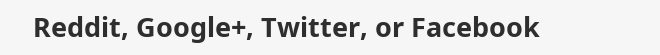Reddit, Google+, Twitter, or Facebook